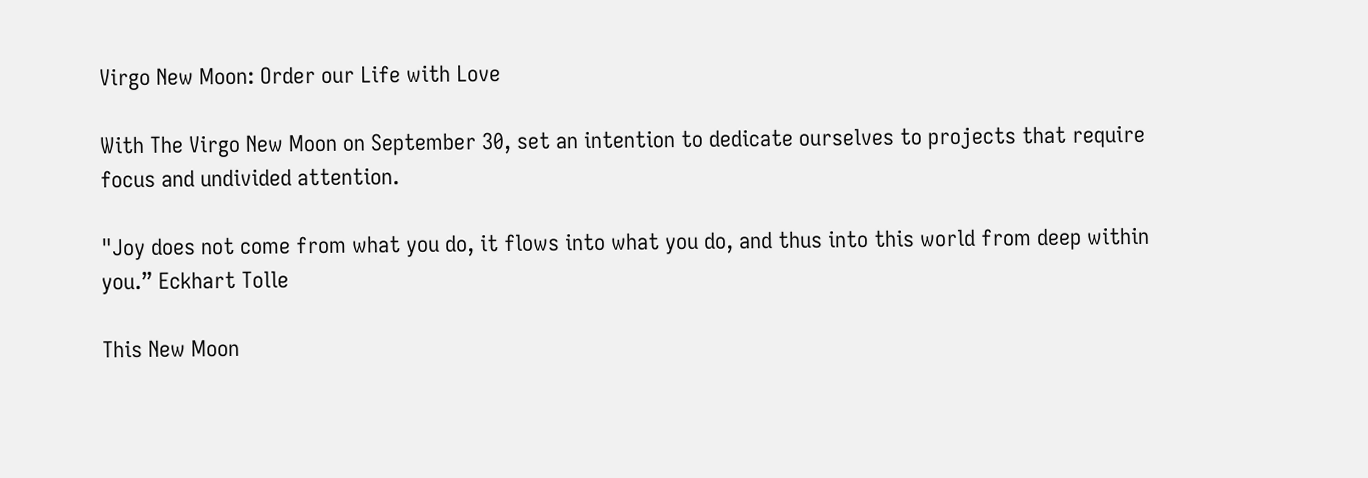Virgo New Moon: Order our Life with Love

With The Virgo New Moon on September 30, set an intention to dedicate ourselves to projects that require focus and undivided attention.

"Joy does not come from what you do, it flows into what you do, and thus into this world from deep within you.” Eckhart Tolle

This New Moon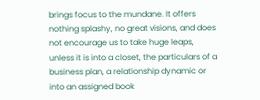brings focus to the mundane. It offers nothing splashy, no great visions, and does not encourage us to take huge leaps, unless it is into a closet, the particulars of a business plan, a relationship dynamic or into an assigned book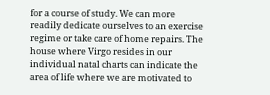for a course of study. We can more readily dedicate ourselves to an exercise regime or take care of home repairs. The house where Virgo resides in our individual natal charts can indicate the area of life where we are motivated to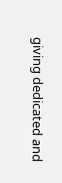giving dedicated and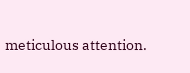meticulous attention.